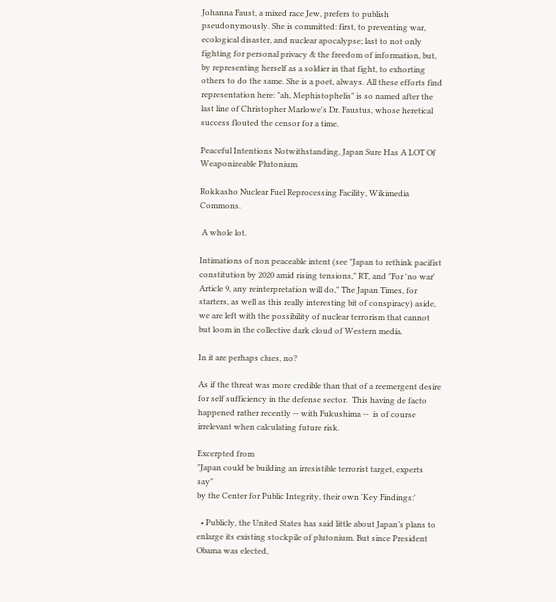Johanna Faust, a mixed race Jew, prefers to publish pseudonymously. She is committed: first, to preventing war, ecological disaster, and nuclear apocalypse; last to not only fighting for personal privacy & the freedom of information, but, by representing herself as a soldier in that fight, to exhorting others to do the same. She is a poet, always. All these efforts find representation here: "ah, Mephistophelis" is so named after the last line of Christopher Marlowe's Dr. Faustus, whose heretical success flouted the censor for a time.

Peaceful Intentions Notwithstanding, Japan Sure Has A LOT Of Weaponizeable Plutonium

Rokkasho Nuclear Fuel Reprocessing Facility, Wikimedia Commons.

 A whole lot.

Intimations of non peaceable intent (see "Japan to rethink pacifist constitution by 2020 amid rising tensions," RT, and "For 'no war' Article 9, any reinterpretation will do," The Japan Times, for starters, as well as this really interesting bit of conspiracy) aside, we are left with the possibility of nuclear terrorism that cannot but loom in the collective dark cloud of Western media.

In it are perhaps clues, no?

As if the threat was more credible than that of a reemergent desire for self sufficiency in the defense sector.  This having de facto happened rather recently -- with Fukushima --  is of course irrelevant when calculating future risk.

Excerpted from
"Japan could be building an irresistible terrorist target, experts say"
by the Center for Public Integrity, their own 'Key Findings:'

  • Publicly, the United States has said little about Japan’s plans to enlarge its existing stockpile of plutonium. But since President Obama was elected,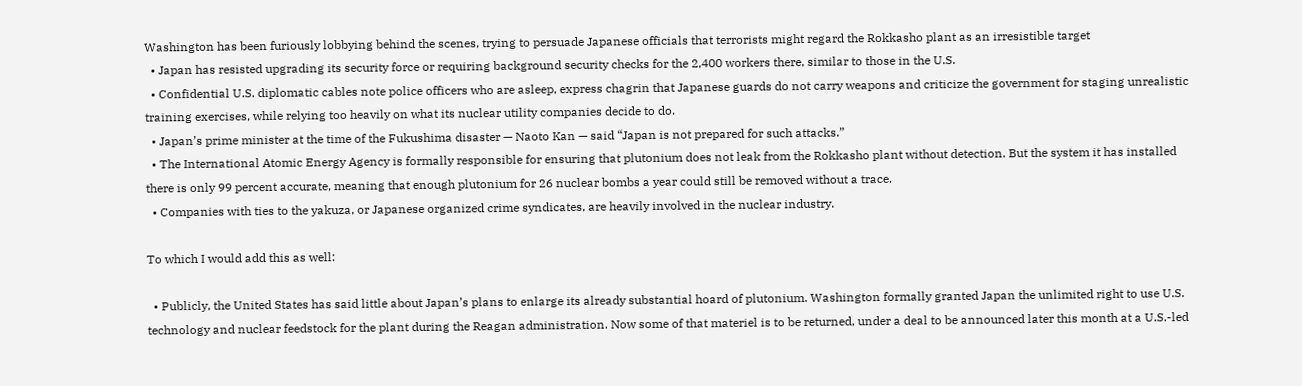Washington has been furiously lobbying behind the scenes, trying to persuade Japanese officials that terrorists might regard the Rokkasho plant as an irresistible target
  • Japan has resisted upgrading its security force or requiring background security checks for the 2,400 workers there, similar to those in the U.S.
  • Confidential U.S. diplomatic cables note police officers who are asleep, express chagrin that Japanese guards do not carry weapons and criticize the government for staging unrealistic training exercises, while relying too heavily on what its nuclear utility companies decide to do.
  • Japan’s prime minister at the time of the Fukushima disaster — Naoto Kan — said “Japan is not prepared for such attacks.”
  • The International Atomic Energy Agency is formally responsible for ensuring that plutonium does not leak from the Rokkasho plant without detection. But the system it has installed there is only 99 percent accurate, meaning that enough plutonium for 26 nuclear bombs a year could still be removed without a trace.
  • Companies with ties to the yakuza, or Japanese organized crime syndicates, are heavily involved in the nuclear industry.

To which I would add this as well:

  • Publicly, the United States has said little about Japan’s plans to enlarge its already substantial hoard of plutonium. Washington formally granted Japan the unlimited right to use U.S. technology and nuclear feedstock for the plant during the Reagan administration. Now some of that materiel is to be returned, under a deal to be announced later this month at a U.S.-led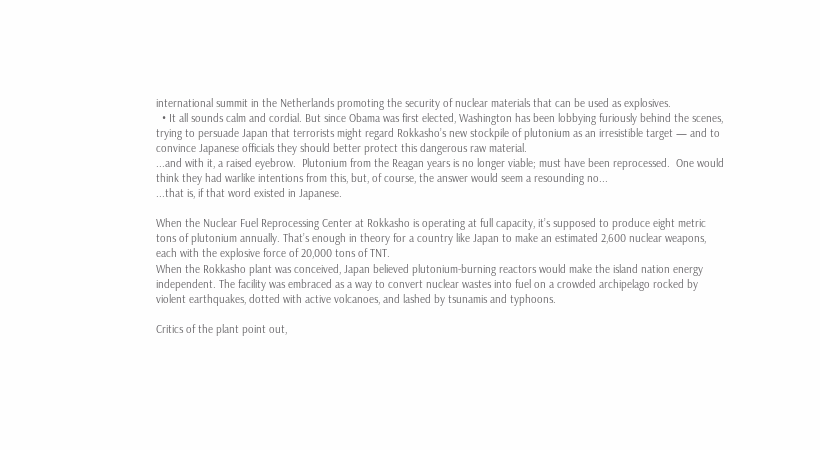international summit in the Netherlands promoting the security of nuclear materials that can be used as explosives.
  • It all sounds calm and cordial. But since Obama was first elected, Washington has been lobbying furiously behind the scenes, trying to persuade Japan that terrorists might regard Rokkasho’s new stockpile of plutonium as an irresistible target — and to convince Japanese officials they should better protect this dangerous raw material.
...and with it, a raised eyebrow.  Plutonium from the Reagan years is no longer viable; must have been reprocessed.  One would think they had warlike intentions from this, but, of course, the answer would seem a resounding no...
...that is, if that word existed in Japanese.

When the Nuclear Fuel Reprocessing Center at Rokkasho is operating at full capacity, it’s supposed to produce eight metric tons of plutonium annually. That’s enough in theory for a country like Japan to make an estimated 2,600 nuclear weapons, each with the explosive force of 20,000 tons of TNT.
When the Rokkasho plant was conceived, Japan believed plutonium-burning reactors would make the island nation energy independent. The facility was embraced as a way to convert nuclear wastes into fuel on a crowded archipelago rocked by violent earthquakes, dotted with active volcanoes, and lashed by tsunamis and typhoons.

Critics of the plant point out,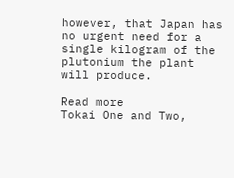however, that Japan has no urgent need for a single kilogram of the plutonium the plant will produce.

Read more
Tokai One and Two,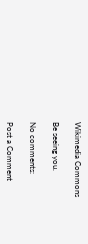Wikimedia Commons

Be seeing you.

No comments:

Post a Comment